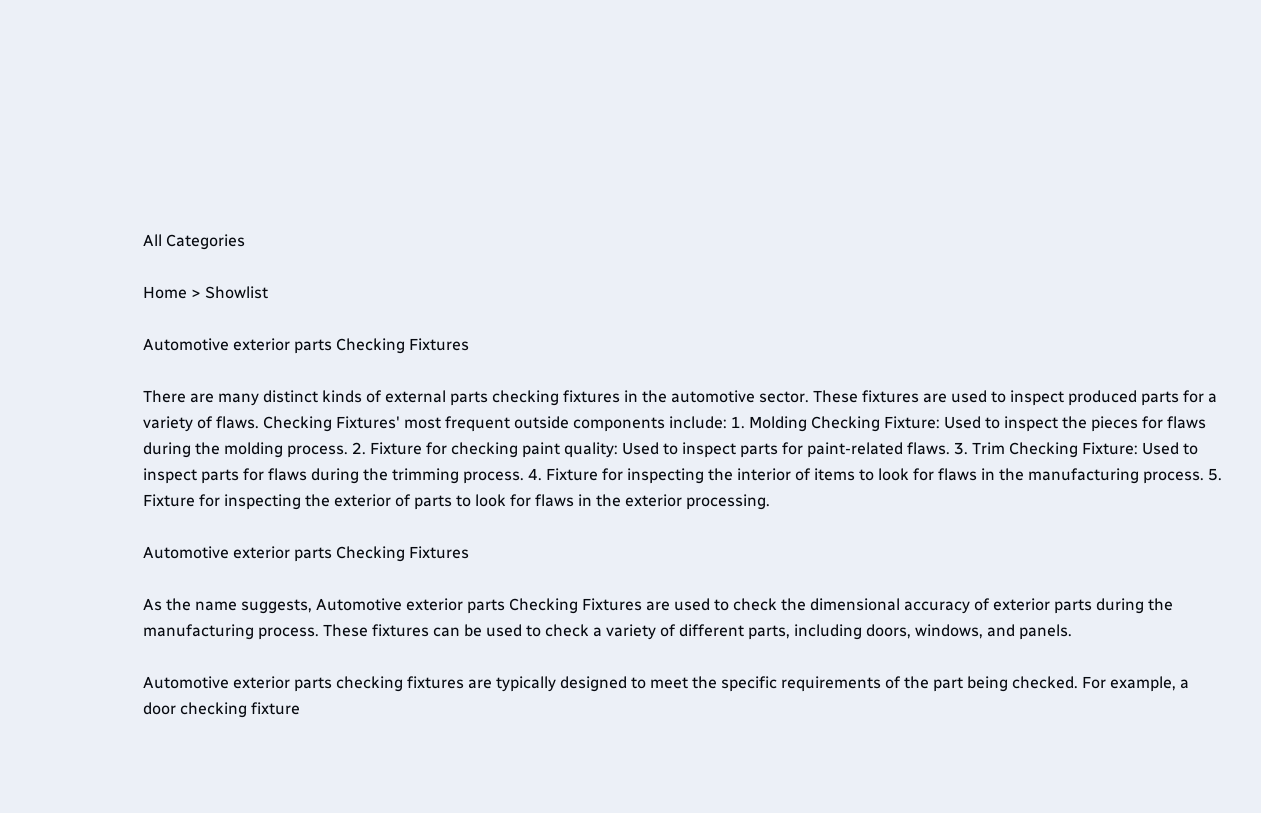All Categories

Home > Showlist

Automotive exterior parts Checking Fixtures

There are many distinct kinds of external parts checking fixtures in the automotive sector. These fixtures are used to inspect produced parts for a variety of flaws. Checking Fixtures' most frequent outside components include: 1. Molding Checking Fixture: Used to inspect the pieces for flaws during the molding process. 2. Fixture for checking paint quality: Used to inspect parts for paint-related flaws. 3. Trim Checking Fixture: Used to inspect parts for flaws during the trimming process. 4. Fixture for inspecting the interior of items to look for flaws in the manufacturing process. 5. Fixture for inspecting the exterior of parts to look for flaws in the exterior processing.

Automotive exterior parts Checking Fixtures

As the name suggests, Automotive exterior parts Checking Fixtures are used to check the dimensional accuracy of exterior parts during the manufacturing process. These fixtures can be used to check a variety of different parts, including doors, windows, and panels.

Automotive exterior parts checking fixtures are typically designed to meet the specific requirements of the part being checked. For example, a door checking fixture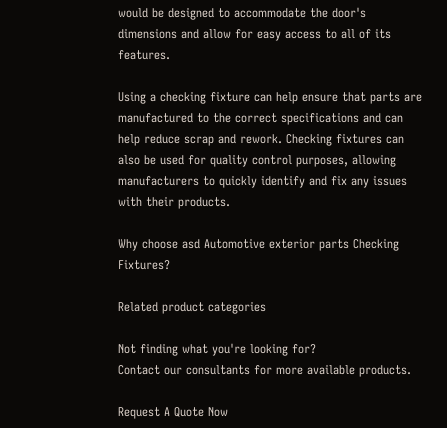would be designed to accommodate the door's dimensions and allow for easy access to all of its features.

Using a checking fixture can help ensure that parts are manufactured to the correct specifications and can help reduce scrap and rework. Checking fixtures can also be used for quality control purposes, allowing manufacturers to quickly identify and fix any issues with their products.

Why choose asd Automotive exterior parts Checking Fixtures?

Related product categories

Not finding what you're looking for?
Contact our consultants for more available products.

Request A Quote Now